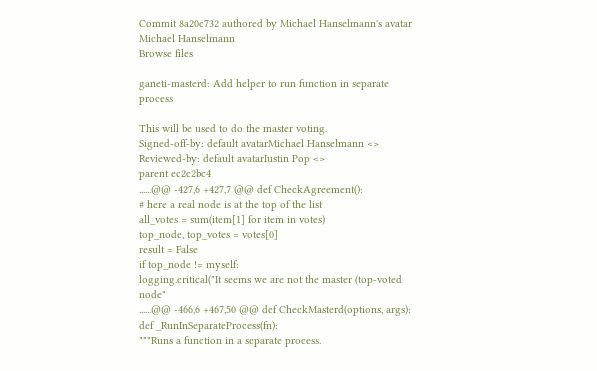Commit 8a20c732 authored by Michael Hanselmann's avatar Michael Hanselmann
Browse files

ganeti-masterd: Add helper to run function in separate process

This will be used to do the master voting.
Signed-off-by: default avatarMichael Hanselmann <>
Reviewed-by: default avatarIustin Pop <>
parent ec2c2bc4
......@@ -427,6 +427,7 @@ def CheckAgreement():
# here a real node is at the top of the list
all_votes = sum(item[1] for item in votes)
top_node, top_votes = votes[0]
result = False
if top_node != myself:
logging.critical("It seems we are not the master (top-voted node"
......@@ -466,6 +467,50 @@ def CheckMasterd(options, args):
def _RunInSeparateProcess(fn):
"""Runs a function in a separate process.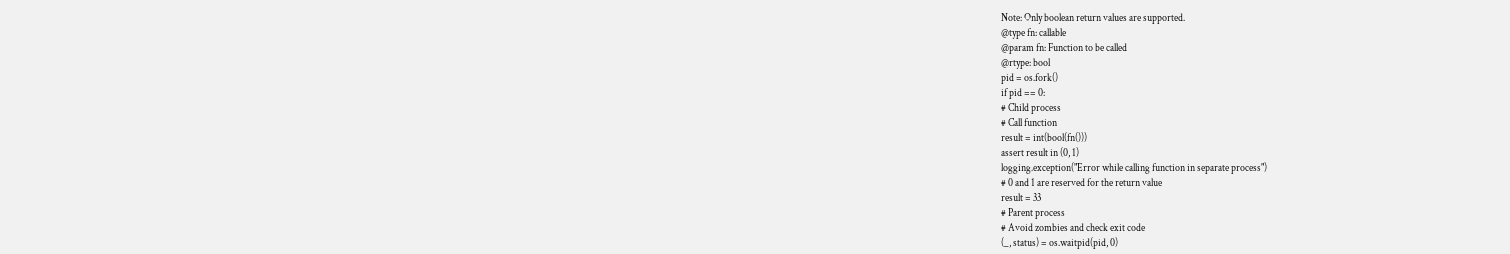Note: Only boolean return values are supported.
@type fn: callable
@param fn: Function to be called
@rtype: bool
pid = os.fork()
if pid == 0:
# Child process
# Call function
result = int(bool(fn()))
assert result in (0, 1)
logging.exception("Error while calling function in separate process")
# 0 and 1 are reserved for the return value
result = 33
# Parent process
# Avoid zombies and check exit code
(_, status) = os.waitpid(pid, 0)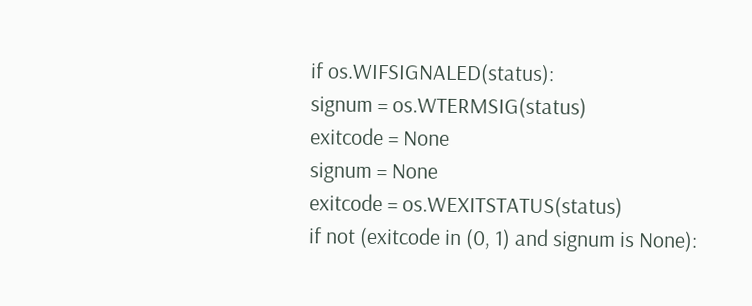if os.WIFSIGNALED(status):
signum = os.WTERMSIG(status)
exitcode = None
signum = None
exitcode = os.WEXITSTATUS(status)
if not (exitcode in (0, 1) and signum is None):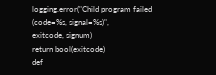logging.error("Child program failed (code=%s, signal=%s)",
exitcode, signum)
return bool(exitcode)
def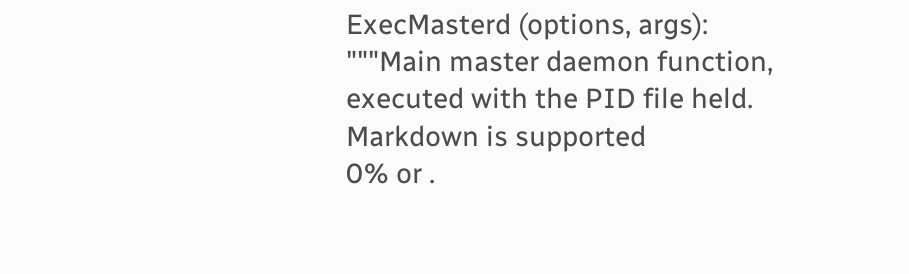ExecMasterd (options, args):
"""Main master daemon function, executed with the PID file held.
Markdown is supported
0% or .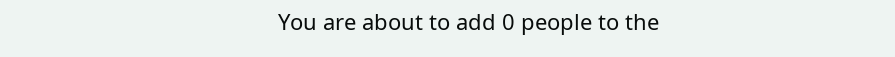You are about to add 0 people to the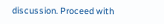discussion. Proceed with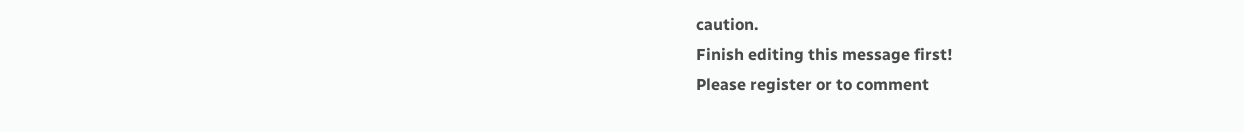caution.
Finish editing this message first!
Please register or to comment